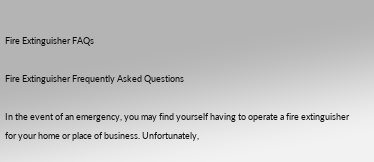Fire Extinguisher FAQs

Fire Extinguisher Frequently Asked Questions

In the event of an emergency, you may find yourself having to operate a fire extinguisher for your home or place of business. Unfortunately,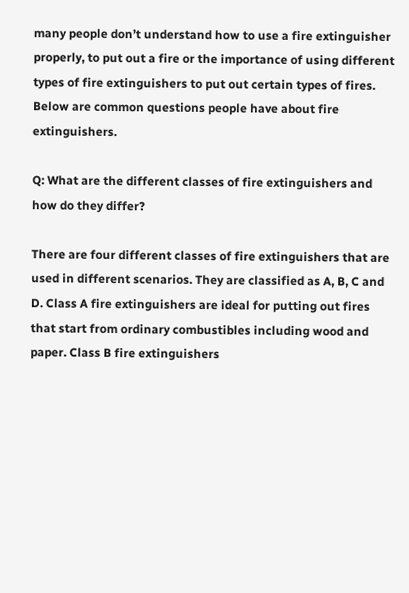many people don’t understand how to use a fire extinguisher properly, to put out a fire or the importance of using different types of fire extinguishers to put out certain types of fires. Below are common questions people have about fire extinguishers.

Q: What are the different classes of fire extinguishers and how do they differ?

There are four different classes of fire extinguishers that are used in different scenarios. They are classified as A, B, C and D. Class A fire extinguishers are ideal for putting out fires that start from ordinary combustibles including wood and paper. Class B fire extinguishers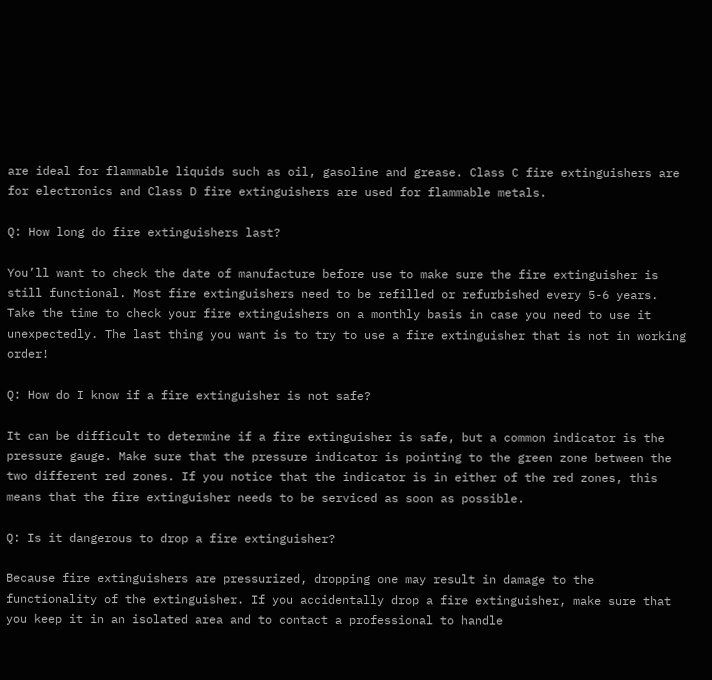are ideal for flammable liquids such as oil, gasoline and grease. Class C fire extinguishers are for electronics and Class D fire extinguishers are used for flammable metals.

Q: How long do fire extinguishers last?

You’ll want to check the date of manufacture before use to make sure the fire extinguisher is still functional. Most fire extinguishers need to be refilled or refurbished every 5-6 years. Take the time to check your fire extinguishers on a monthly basis in case you need to use it unexpectedly. The last thing you want is to try to use a fire extinguisher that is not in working order!

Q: How do I know if a fire extinguisher is not safe?

It can be difficult to determine if a fire extinguisher is safe, but a common indicator is the pressure gauge. Make sure that the pressure indicator is pointing to the green zone between the two different red zones. If you notice that the indicator is in either of the red zones, this means that the fire extinguisher needs to be serviced as soon as possible.

Q: Is it dangerous to drop a fire extinguisher?

Because fire extinguishers are pressurized, dropping one may result in damage to the functionality of the extinguisher. If you accidentally drop a fire extinguisher, make sure that you keep it in an isolated area and to contact a professional to handle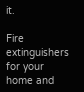it.

Fire extinguishers for your home and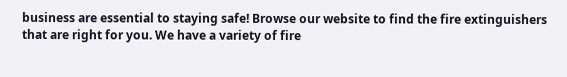business are essential to staying safe! Browse our website to find the fire extinguishers that are right for you. We have a variety of fire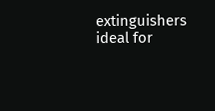extinguishers ideal for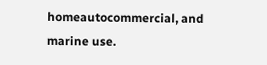homeautocommercial, and marine use.